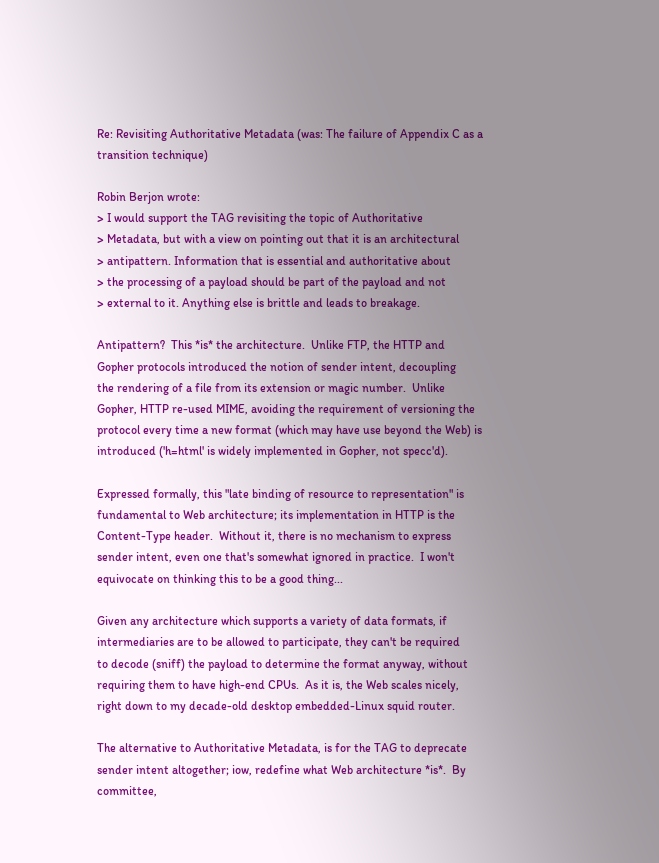Re: Revisiting Authoritative Metadata (was: The failure of Appendix C as a transition technique)

Robin Berjon wrote:
> I would support the TAG revisiting the topic of Authoritative
> Metadata, but with a view on pointing out that it is an architectural
> antipattern. Information that is essential and authoritative about
> the processing of a payload should be part of the payload and not
> external to it. Anything else is brittle and leads to breakage.

Antipattern?  This *is* the architecture.  Unlike FTP, the HTTP and
Gopher protocols introduced the notion of sender intent, decoupling
the rendering of a file from its extension or magic number.  Unlike
Gopher, HTTP re-used MIME, avoiding the requirement of versioning the
protocol every time a new format (which may have use beyond the Web) is
introduced ('h=html' is widely implemented in Gopher, not specc'd).

Expressed formally, this "late binding of resource to representation" is
fundamental to Web architecture; its implementation in HTTP is the
Content-Type header.  Without it, there is no mechanism to express
sender intent, even one that's somewhat ignored in practice.  I won't
equivocate on thinking this to be a good thing...

Given any architecture which supports a variety of data formats, if
intermediaries are to be allowed to participate, they can't be required
to decode (sniff) the payload to determine the format anyway, without
requiring them to have high-end CPUs.  As it is, the Web scales nicely,
right down to my decade-old desktop embedded-Linux squid router.

The alternative to Authoritative Metadata, is for the TAG to deprecate
sender intent altogether; iow, redefine what Web architecture *is*.  By
committee,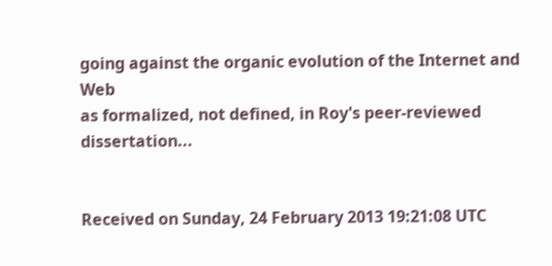going against the organic evolution of the Internet and Web
as formalized, not defined, in Roy's peer-reviewed dissertation...


Received on Sunday, 24 February 2013 19:21:08 UTC